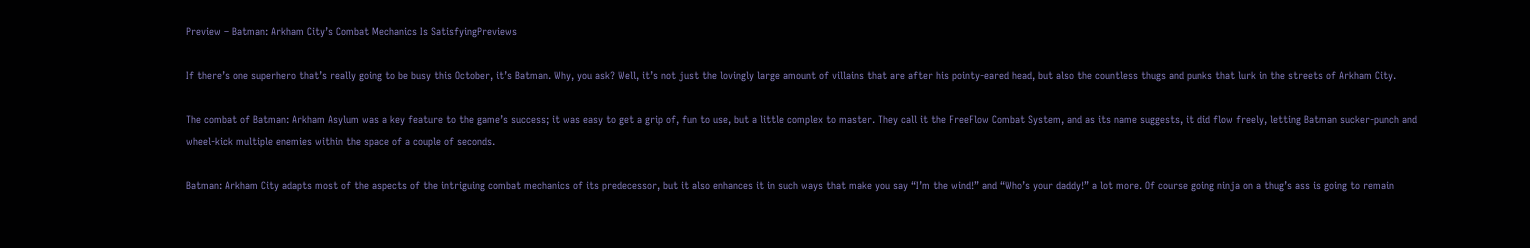Preview – Batman: Arkham City’s Combat Mechanics Is SatisfyingPreviews

If there’s one superhero that’s really going to be busy this October, it’s Batman. Why, you ask? Well, it’s not just the lovingly large amount of villains that are after his pointy-eared head, but also the countless thugs and punks that lurk in the streets of Arkham City.

The combat of Batman: Arkham Asylum was a key feature to the game’s success; it was easy to get a grip of, fun to use, but a little complex to master. They call it the FreeFlow Combat System, and as its name suggests, it did flow freely, letting Batman sucker-punch and wheel-kick multiple enemies within the space of a couple of seconds.

Batman: Arkham City adapts most of the aspects of the intriguing combat mechanics of its predecessor, but it also enhances it in such ways that make you say “I’m the wind!” and “Who’s your daddy!” a lot more. Of course going ninja on a thug’s ass is going to remain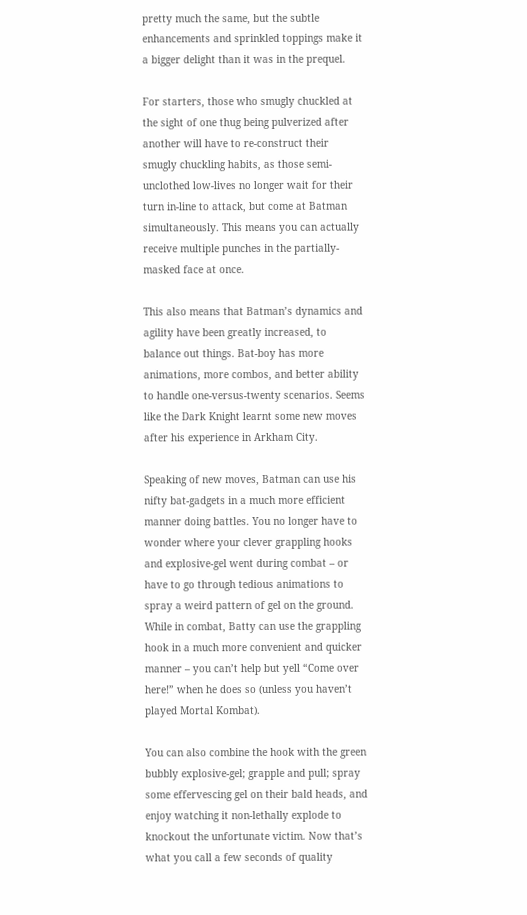pretty much the same, but the subtle enhancements and sprinkled toppings make it a bigger delight than it was in the prequel.

For starters, those who smugly chuckled at the sight of one thug being pulverized after another will have to re-construct their smugly chuckling habits, as those semi-unclothed low-lives no longer wait for their turn in-line to attack, but come at Batman simultaneously. This means you can actually receive multiple punches in the partially-masked face at once.

This also means that Batman’s dynamics and agility have been greatly increased, to balance out things. Bat-boy has more animations, more combos, and better ability to handle one-versus-twenty scenarios. Seems like the Dark Knight learnt some new moves after his experience in Arkham City.

Speaking of new moves, Batman can use his nifty bat-gadgets in a much more efficient manner doing battles. You no longer have to wonder where your clever grappling hooks and explosive-gel went during combat – or have to go through tedious animations to spray a weird pattern of gel on the ground. While in combat, Batty can use the grappling hook in a much more convenient and quicker manner – you can’t help but yell “Come over here!” when he does so (unless you haven’t played Mortal Kombat).

You can also combine the hook with the green bubbly explosive-gel; grapple and pull; spray some effervescing gel on their bald heads, and enjoy watching it non-lethally explode to knockout the unfortunate victim. Now that’s what you call a few seconds of quality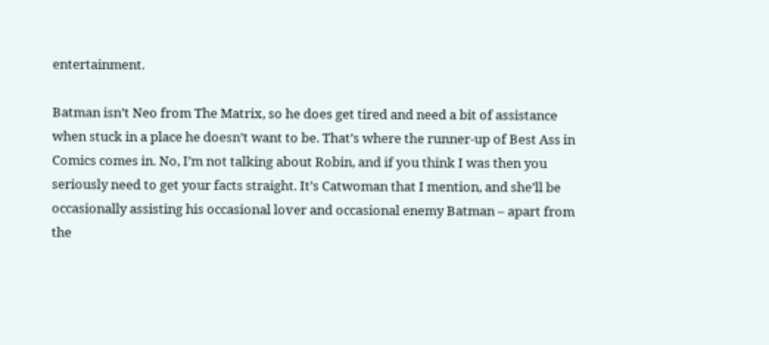entertainment.

Batman isn’t Neo from The Matrix, so he does get tired and need a bit of assistance when stuck in a place he doesn’t want to be. That’s where the runner-up of Best Ass in Comics comes in. No, I’m not talking about Robin, and if you think I was then you seriously need to get your facts straight. It’s Catwoman that I mention, and she’ll be occasionally assisting his occasional lover and occasional enemy Batman – apart from the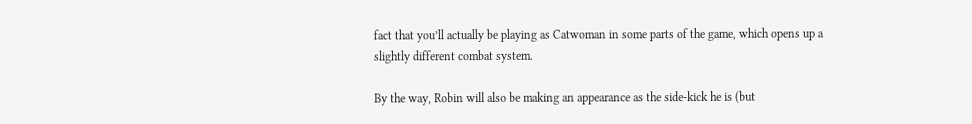fact that you’ll actually be playing as Catwoman in some parts of the game, which opens up a slightly different combat system.

By the way, Robin will also be making an appearance as the side-kick he is (but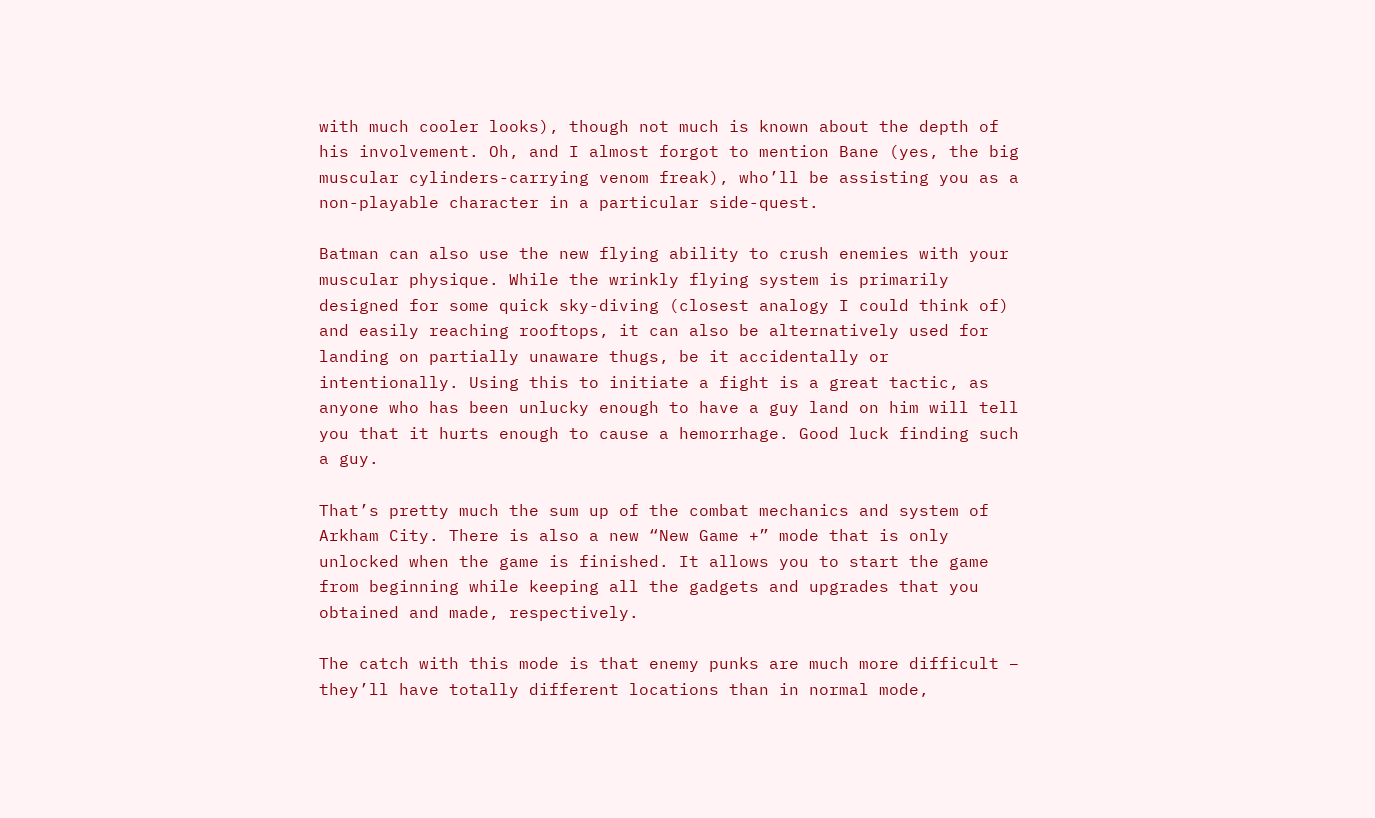with much cooler looks), though not much is known about the depth of his involvement. Oh, and I almost forgot to mention Bane (yes, the big muscular cylinders-carrying venom freak), who’ll be assisting you as a non-playable character in a particular side-quest.

Batman can also use the new flying ability to crush enemies with your muscular physique. While the wrinkly flying system is primarily designed for some quick sky-diving (closest analogy I could think of) and easily reaching rooftops, it can also be alternatively used for landing on partially unaware thugs, be it accidentally or intentionally. Using this to initiate a fight is a great tactic, as anyone who has been unlucky enough to have a guy land on him will tell you that it hurts enough to cause a hemorrhage. Good luck finding such a guy.

That’s pretty much the sum up of the combat mechanics and system of Arkham City. There is also a new “New Game +” mode that is only unlocked when the game is finished. It allows you to start the game from beginning while keeping all the gadgets and upgrades that you obtained and made, respectively.

The catch with this mode is that enemy punks are much more difficult – they’ll have totally different locations than in normal mode,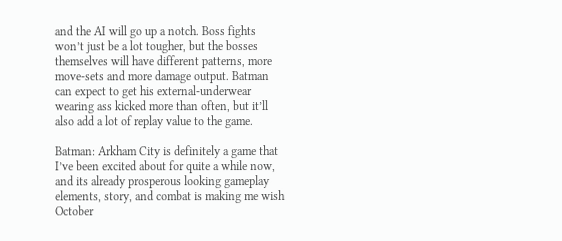and the AI will go up a notch. Boss fights won’t just be a lot tougher, but the bosses themselves will have different patterns, more move-sets and more damage output. Batman can expect to get his external-underwear wearing ass kicked more than often, but it’ll also add a lot of replay value to the game.

Batman: Arkham City is definitely a game that I’ve been excited about for quite a while now, and its already prosperous looking gameplay elements, story, and combat is making me wish October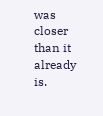was closer than it already is.